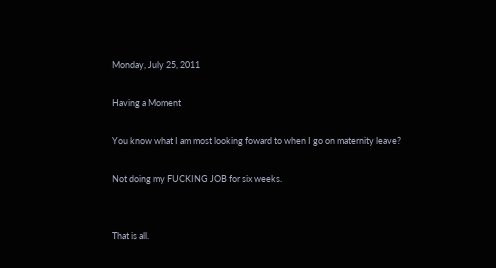Monday, July 25, 2011

Having a Moment

You know what I am most looking foward to when I go on maternity leave?

Not doing my FUCKING JOB for six weeks.


That is all.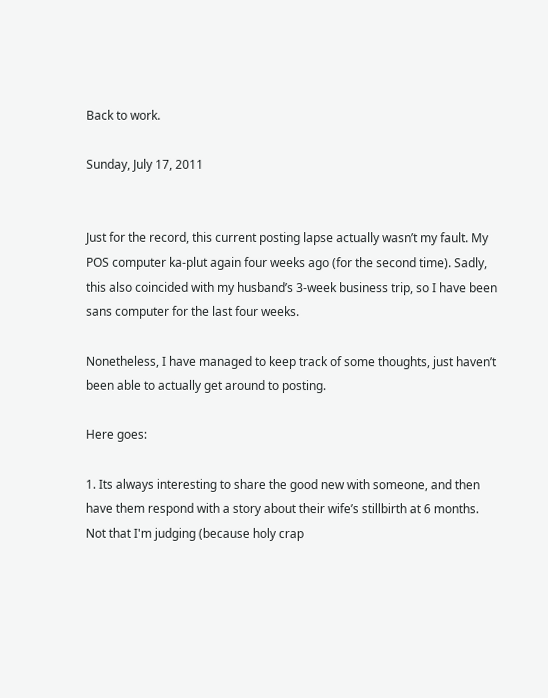Back to work.

Sunday, July 17, 2011


Just for the record, this current posting lapse actually wasn’t my fault. My POS computer ka-plut again four weeks ago (for the second time). Sadly, this also coincided with my husband’s 3-week business trip, so I have been sans computer for the last four weeks.

Nonetheless, I have managed to keep track of some thoughts, just haven’t been able to actually get around to posting.

Here goes:

1. Its always interesting to share the good new with someone, and then have them respond with a story about their wife’s stillbirth at 6 months. Not that I'm judging (because holy crap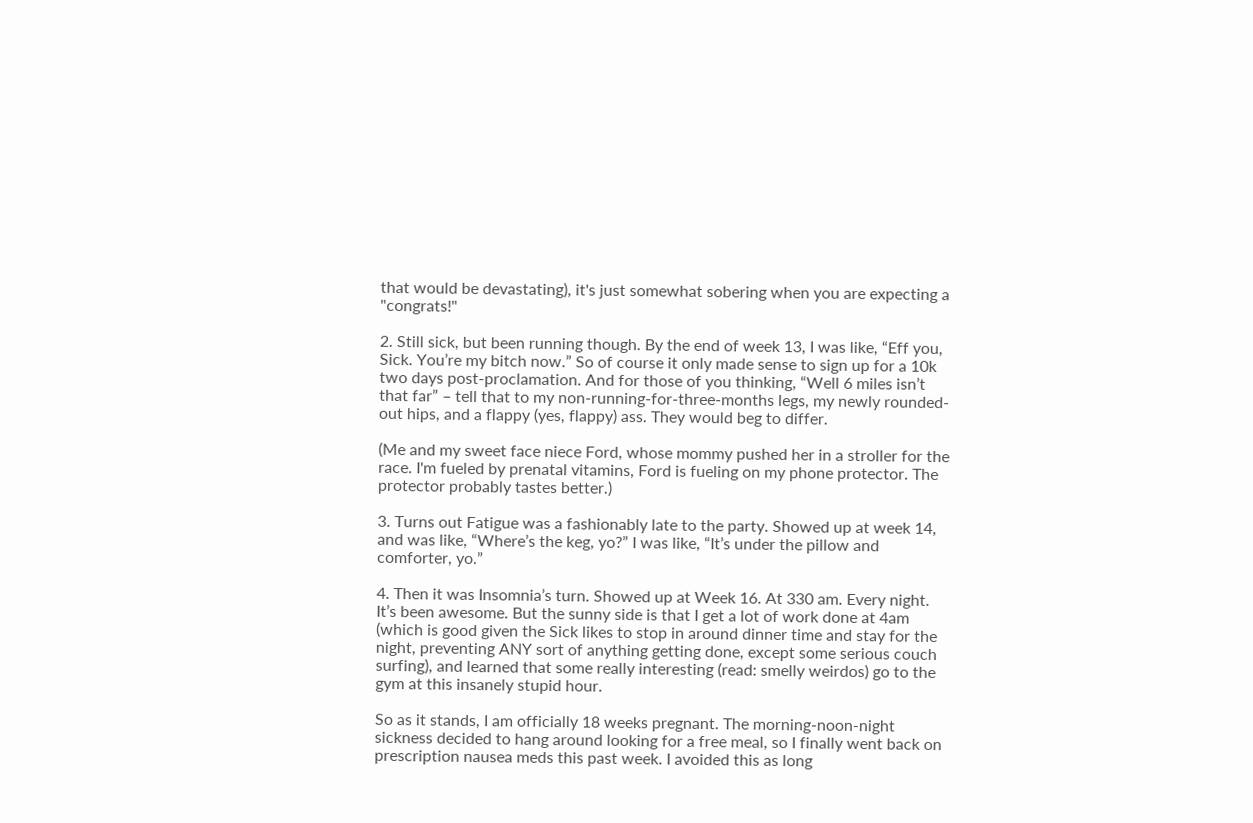that would be devastating), it's just somewhat sobering when you are expecting a "congrats!"

2. Still sick, but been running though. By the end of week 13, I was like, “Eff you, Sick. You’re my bitch now.” So of course it only made sense to sign up for a 10k two days post-proclamation. And for those of you thinking, “Well 6 miles isn’t that far” – tell that to my non-running-for-three-months legs, my newly rounded-out hips, and a flappy (yes, flappy) ass. They would beg to differ.

(Me and my sweet face niece Ford, whose mommy pushed her in a stroller for the race. I'm fueled by prenatal vitamins, Ford is fueling on my phone protector. The protector probably tastes better.)

3. Turns out Fatigue was a fashionably late to the party. Showed up at week 14, and was like, “Where’s the keg, yo?” I was like, “It’s under the pillow and comforter, yo.”

4. Then it was Insomnia’s turn. Showed up at Week 16. At 330 am. Every night. It’s been awesome. But the sunny side is that I get a lot of work done at 4am (which is good given the Sick likes to stop in around dinner time and stay for the night, preventing ANY sort of anything getting done, except some serious couch surfing), and learned that some really interesting (read: smelly weirdos) go to the gym at this insanely stupid hour.

So as it stands, I am officially 18 weeks pregnant. The morning-noon-night sickness decided to hang around looking for a free meal, so I finally went back on prescription nausea meds this past week. I avoided this as long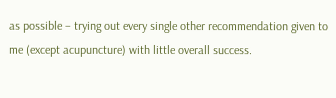as possible – trying out every single other recommendation given to me (except acupuncture) with little overall success.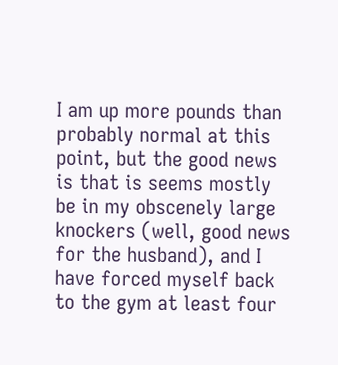I am up more pounds than probably normal at this point, but the good news is that is seems mostly be in my obscenely large knockers (well, good news for the husband), and I have forced myself back to the gym at least four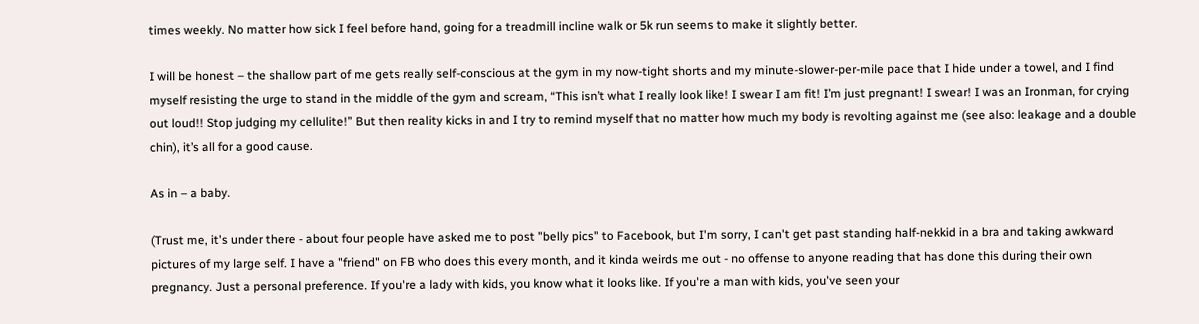times weekly. No matter how sick I feel before hand, going for a treadmill incline walk or 5k run seems to make it slightly better.

I will be honest – the shallow part of me gets really self-conscious at the gym in my now-tight shorts and my minute-slower-per-mile pace that I hide under a towel, and I find myself resisting the urge to stand in the middle of the gym and scream, “This isn’t what I really look like! I swear I am fit! I’m just pregnant! I swear! I was an Ironman, for crying out loud!! Stop judging my cellulite!” But then reality kicks in and I try to remind myself that no matter how much my body is revolting against me (see also: leakage and a double chin), it’s all for a good cause.

As in – a baby.

(Trust me, it's under there - about four people have asked me to post "belly pics" to Facebook, but I'm sorry, I can't get past standing half-nekkid in a bra and taking awkward pictures of my large self. I have a "friend" on FB who does this every month, and it kinda weirds me out - no offense to anyone reading that has done this during their own pregnancy. Just a personal preference. If you're a lady with kids, you know what it looks like. If you're a man with kids, you've seen your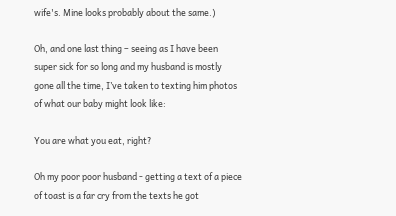wife's. Mine looks probably about the same.)

Oh, and one last thing – seeing as I have been super sick for so long and my husband is mostly gone all the time, I’ve taken to texting him photos of what our baby might look like:

You are what you eat, right?

Oh my poor poor husband - getting a text of a piece of toast is a far cry from the texts he got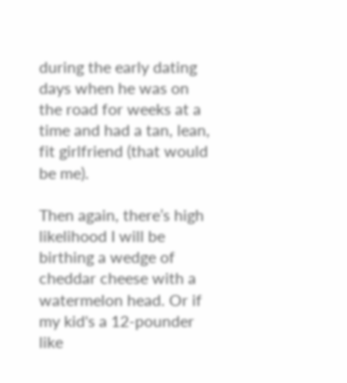during the early dating days when he was on the road for weeks at a time and had a tan, lean, fit girlfriend (that would be me).

Then again, there’s high likelihood I will be birthing a wedge of cheddar cheese with a watermelon head. Or if my kid's a 12-pounder like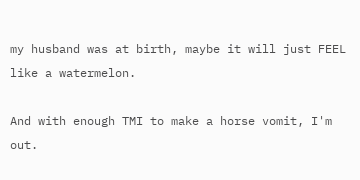my husband was at birth, maybe it will just FEEL like a watermelon.

And with enough TMI to make a horse vomit, I'm out.